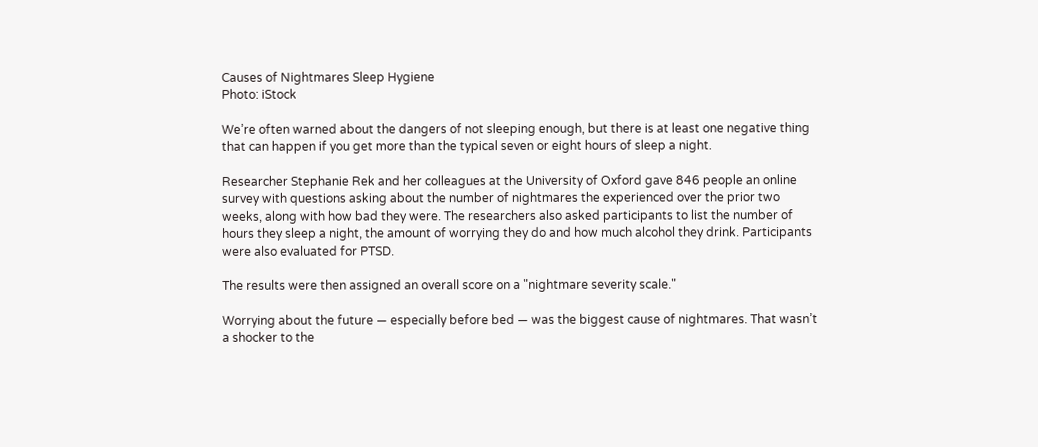Causes of Nightmares Sleep Hygiene
Photo: iStock

We’re often warned about the dangers of not sleeping enough, but there is at least one negative thing that can happen if you get more than the typical seven or eight hours of sleep a night.

Researcher Stephanie Rek and her colleagues at the University of Oxford gave 846 people an online survey with questions asking about the number of nightmares the experienced over the prior two weeks, along with how bad they were. The researchers also asked participants to list the number of hours they sleep a night, the amount of worrying they do and how much alcohol they drink. Participants were also evaluated for PTSD.

The results were then assigned an overall score on a "nightmare severity scale."

Worrying about the future — especially before bed — was the biggest cause of nightmares. That wasn’t a shocker to the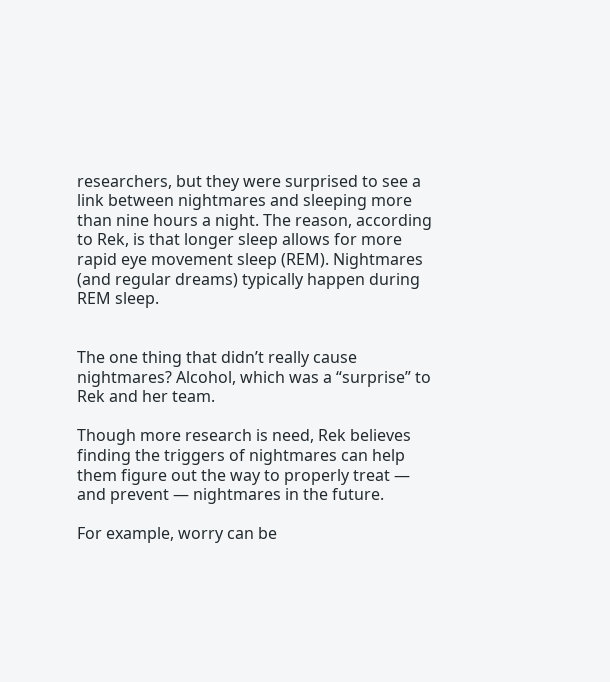researchers, but they were surprised to see a link between nightmares and sleeping more than nine hours a night. The reason, according to Rek, is that longer sleep allows for more rapid eye movement sleep (REM). Nightmares (and regular dreams) typically happen during REM sleep.


The one thing that didn’t really cause nightmares? Alcohol, which was a “surprise” to Rek and her team.

Though more research is need, Rek believes finding the triggers of nightmares can help them figure out the way to properly treat — and prevent — nightmares in the future.

For example, worry can be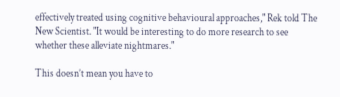effectively treated using cognitive behavioural approaches," Rek told The New Scientist. "It would be interesting to do more research to see whether these alleviate nightmares."

This doesn’t mean you have to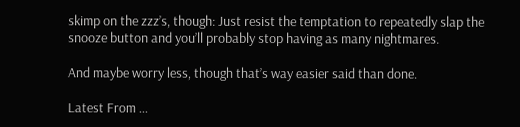skimp on the zzz’s, though: Just resist the temptation to repeatedly slap the snooze button and you’ll probably stop having as many nightmares.

And maybe worry less, though that’s way easier said than done.

Latest From ...